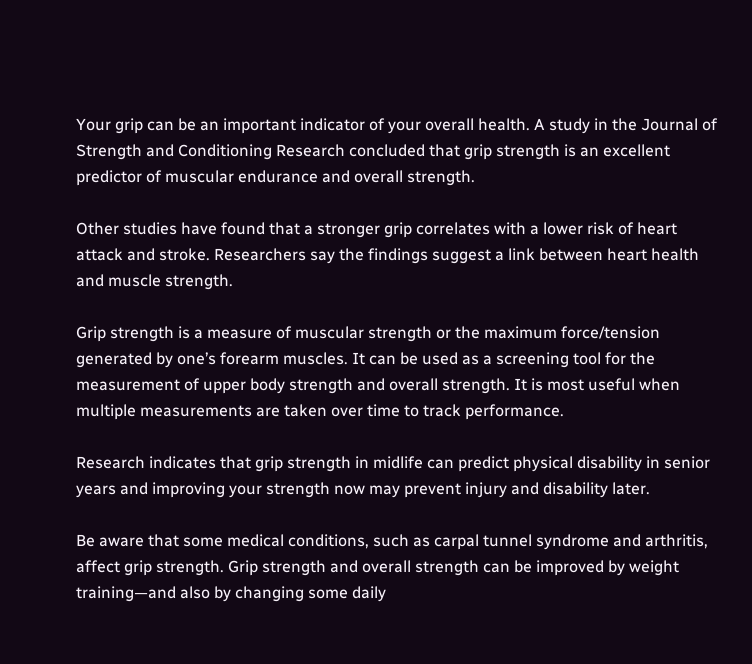Your grip can be an important indicator of your overall health. A study in the Journal of Strength and Conditioning Research concluded that grip strength is an excellent predictor of muscular endurance and overall strength.

Other studies have found that a stronger grip correlates with a lower risk of heart attack and stroke. Researchers say the findings suggest a link between heart health and muscle strength.

Grip strength is a measure of muscular strength or the maximum force/tension generated by one’s forearm muscles. It can be used as a screening tool for the measurement of upper body strength and overall strength. It is most useful when multiple measurements are taken over time to track performance.

Research indicates that grip strength in midlife can predict physical disability in senior years and improving your strength now may prevent injury and disability later.

Be aware that some medical conditions, such as carpal tunnel syndrome and arthritis, affect grip strength. Grip strength and overall strength can be improved by weight training—and also by changing some daily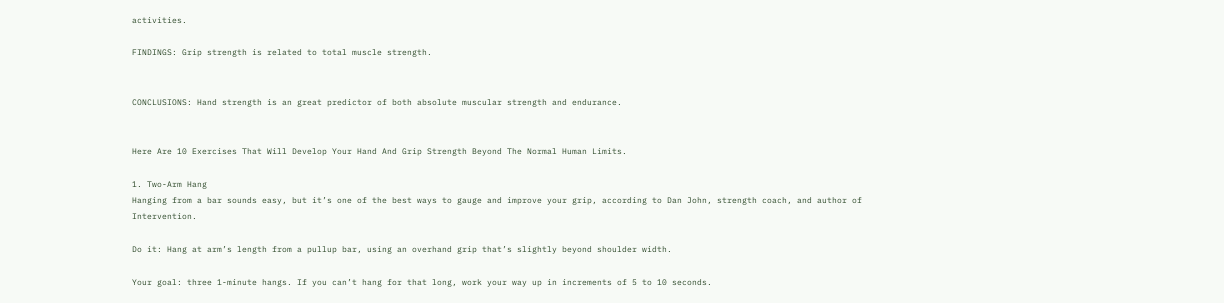activities.

FINDINGS: Grip strength is related to total muscle strength.


CONCLUSIONS: Hand strength is an great predictor of both absolute muscular strength and endurance.


Here Are 10 Exercises That Will Develop Your Hand And Grip Strength Beyond The Normal Human Limits.

1. Two-Arm Hang
Hanging from a bar sounds easy, but it’s one of the best ways to gauge and improve your grip, according to Dan John, strength coach, and author of Intervention.

Do it: Hang at arm’s length from a pullup bar, using an overhand grip that’s slightly beyond shoulder width.

Your goal: three 1-minute hangs. If you can’t hang for that long, work your way up in increments of 5 to 10 seconds.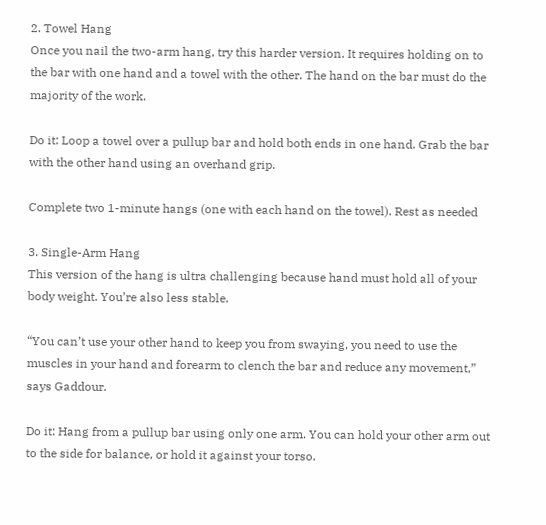2. Towel Hang
Once you nail the two-arm hang, try this harder version. It requires holding on to the bar with one hand and a towel with the other. The hand on the bar must do the majority of the work.

Do it: Loop a towel over a pullup bar and hold both ends in one hand. Grab the bar with the other hand using an overhand grip.

Complete two 1-minute hangs (one with each hand on the towel). Rest as needed

3. Single-Arm Hang
This version of the hang is ultra challenging because hand must hold all of your body weight. You’re also less stable.

“You can’t use your other hand to keep you from swaying, you need to use the muscles in your hand and forearm to clench the bar and reduce any movement,” says Gaddour.

Do it: Hang from a pullup bar using only one arm. You can hold your other arm out to the side for balance, or hold it against your torso.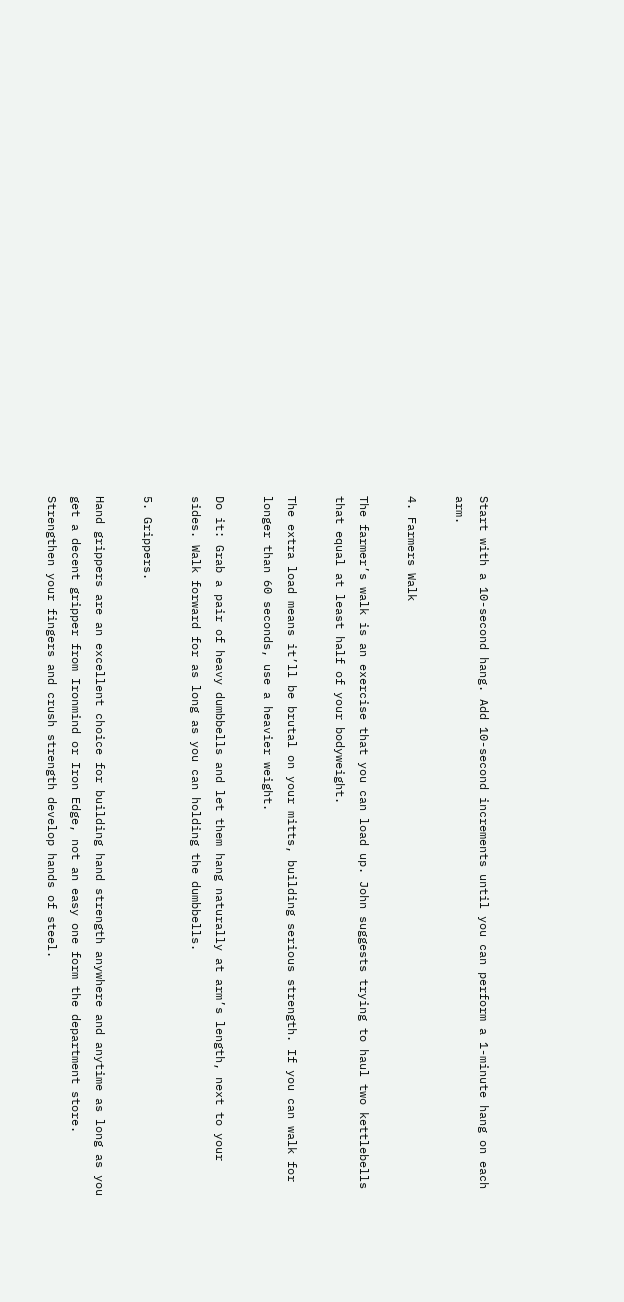Start with a 10-second hang. Add 10-second increments until you can perform a 1-minute hang on each arm.

4. Farmers Walk

The farmer’s walk is an exercise that you can load up. John suggests trying to haul two kettlebells that equal at least half of your bodyweight.

The extra load means it’ll be brutal on your mitts, building serious strength. If you can walk for longer than 60 seconds, use a heavier weight.

Do it: Grab a pair of heavy dumbbells and let them hang naturally at arm’s length, next to your sides. Walk forward for as long as you can holding the dumbbells.

5. Grippers.

Hand grippers are an excellent choice for building hand strength anywhere and anytime as long as you get a decent gripper from Ironmind or Iron Edge, not an easy one form the department store. Strengthen your fingers and crush strength develop hands of steel.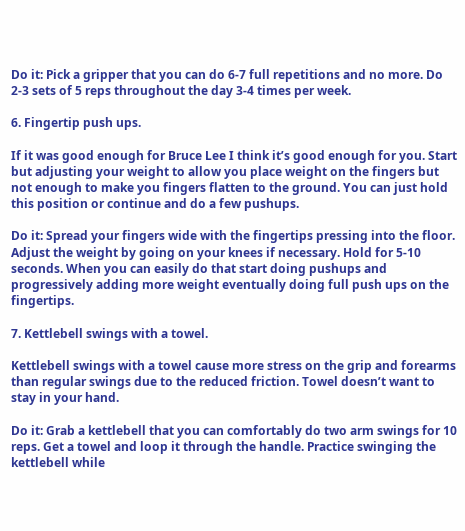Do it: Pick a gripper that you can do 6-7 full repetitions and no more. Do 2-3 sets of 5 reps throughout the day 3-4 times per week.

6. Fingertip push ups.

If it was good enough for Bruce Lee I think it’s good enough for you. Start but adjusting your weight to allow you place weight on the fingers but not enough to make you fingers flatten to the ground. You can just hold this position or continue and do a few pushups.

Do it: Spread your fingers wide with the fingertips pressing into the floor. Adjust the weight by going on your knees if necessary. Hold for 5-10 seconds. When you can easily do that start doing pushups and progressively adding more weight eventually doing full push ups on the fingertips.

7. Kettlebell swings with a towel.

Kettlebell swings with a towel cause more stress on the grip and forearms than regular swings due to the reduced friction. Towel doesn’t want to stay in your hand.

Do it: Grab a kettlebell that you can comfortably do two arm swings for 10 reps. Get a towel and loop it through the handle. Practice swinging the kettlebell while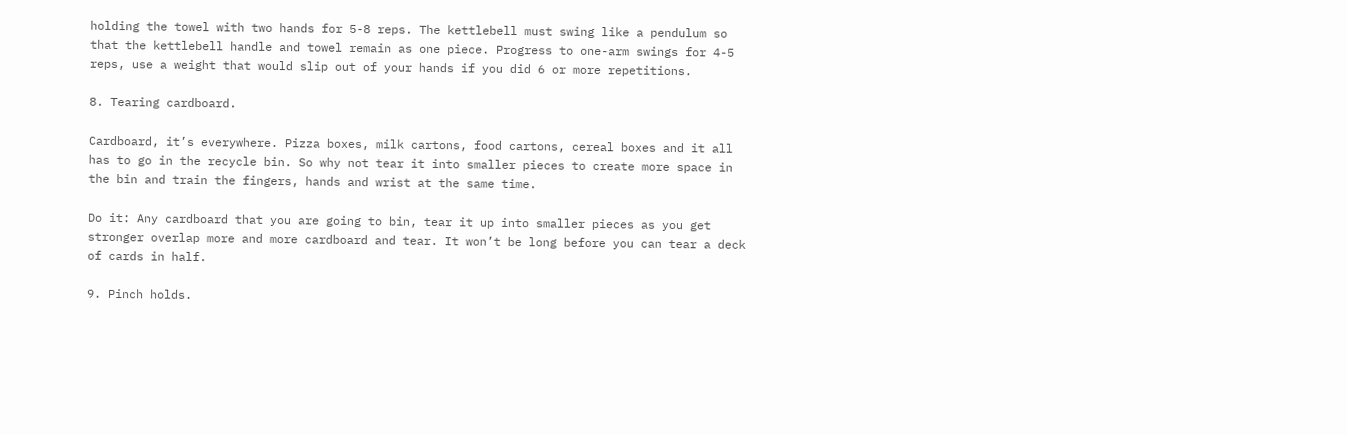holding the towel with two hands for 5-8 reps. The kettlebell must swing like a pendulum so that the kettlebell handle and towel remain as one piece. Progress to one-arm swings for 4-5 reps, use a weight that would slip out of your hands if you did 6 or more repetitions.

8. Tearing cardboard.

Cardboard, it’s everywhere. Pizza boxes, milk cartons, food cartons, cereal boxes and it all has to go in the recycle bin. So why not tear it into smaller pieces to create more space in the bin and train the fingers, hands and wrist at the same time.

Do it: Any cardboard that you are going to bin, tear it up into smaller pieces as you get stronger overlap more and more cardboard and tear. It won’t be long before you can tear a deck of cards in half.

9. Pinch holds.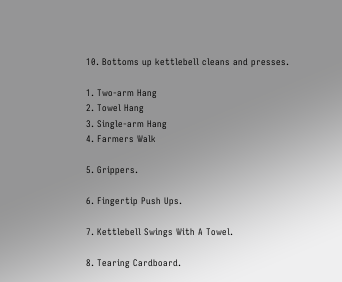10. Bottoms up kettlebell cleans and presses.

1. Two-arm Hang
2. Towel Hang
3. Single-arm Hang
4. Farmers Walk

5. Grippers.

6. Fingertip Push Ups.

7. Kettlebell Swings With A Towel.

8. Tearing Cardboard.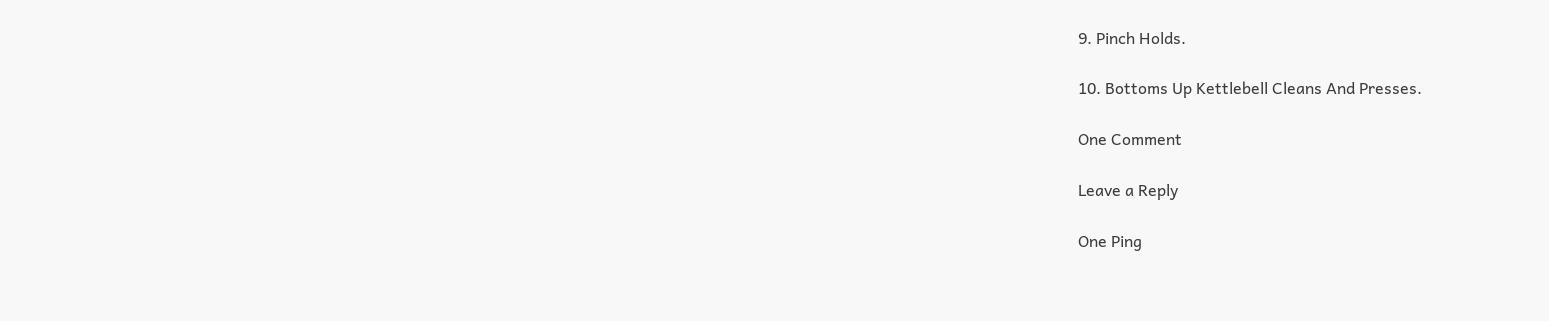9. Pinch Holds.

10. Bottoms Up Kettlebell Cleans And Presses.

One Comment

Leave a Reply

One Ping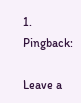1. Pingback:

Leave a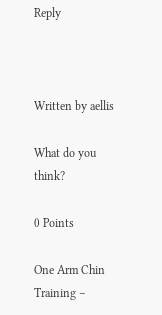Reply



Written by aellis

What do you think?

0 Points

One Arm Chin Training –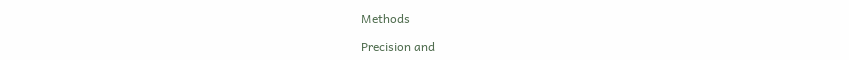Methods

Precision and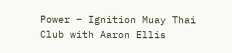Power – Ignition Muay Thai Club with Aaron Ellis